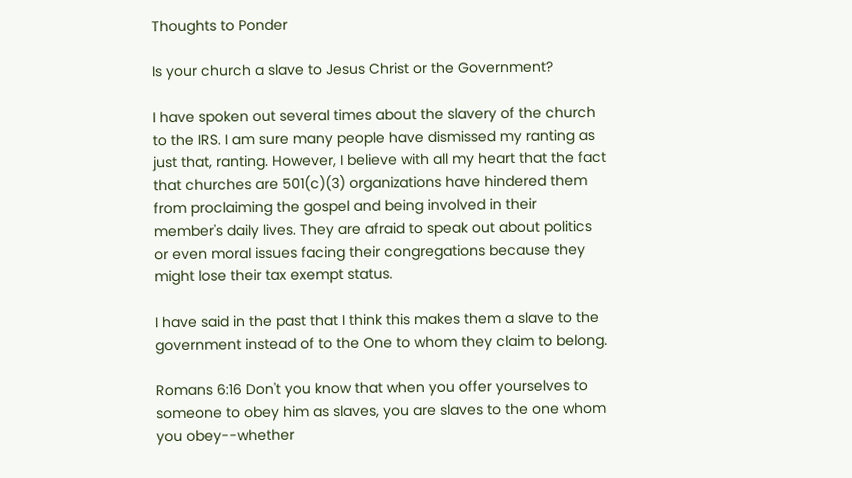Thoughts to Ponder

Is your church a slave to Jesus Christ or the Government?

I have spoken out several times about the slavery of the church to the IRS. I am sure many people have dismissed my ranting as just that, ranting. However, I believe with all my heart that the fact that churches are 501(c)(3) organizations have hindered them from proclaiming the gospel and being involved in their member's daily lives. They are afraid to speak out about politics or even moral issues facing their congregations because they might lose their tax exempt status.

I have said in the past that I think this makes them a slave to the government instead of to the One to whom they claim to belong.

Romans 6:16 Don't you know that when you offer yourselves to someone to obey him as slaves, you are slaves to the one whom you obey--whether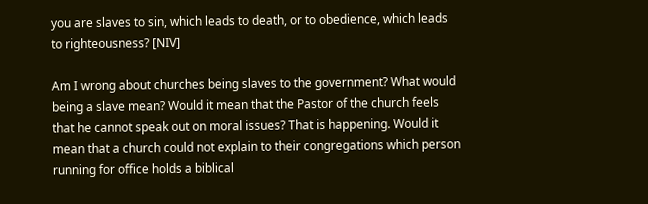you are slaves to sin, which leads to death, or to obedience, which leads to righteousness? [NIV]

Am I wrong about churches being slaves to the government? What would being a slave mean? Would it mean that the Pastor of the church feels that he cannot speak out on moral issues? That is happening. Would it mean that a church could not explain to their congregations which person running for office holds a biblical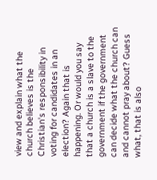view and explain what the church believes is the Christian's responsibility in voting for candidates in an election? Again that is happening. Or would you say that a church is a slave to the government if the government can decide what the church can and cannot pray about? Guess what, that is also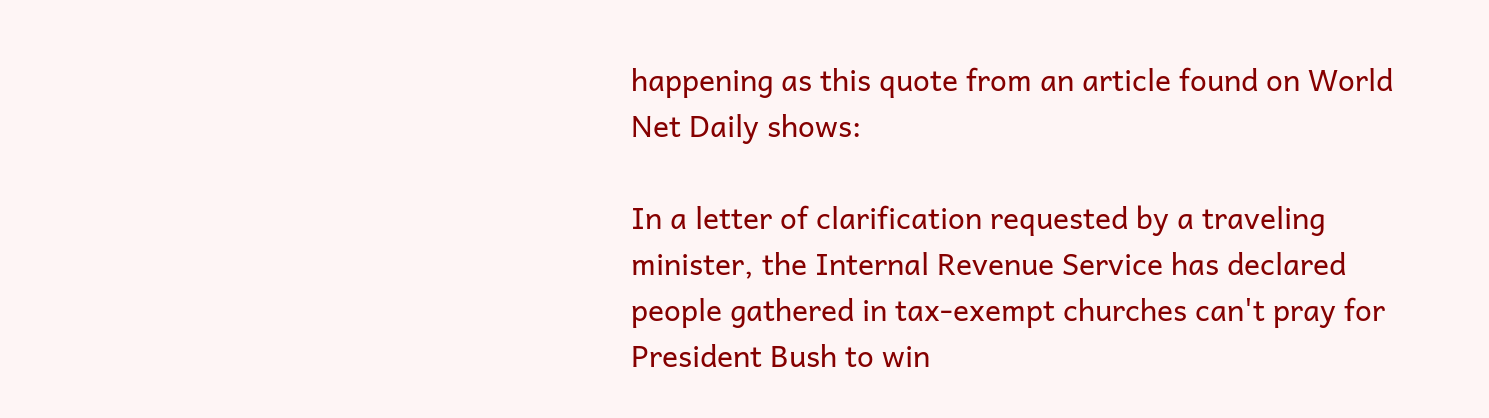happening as this quote from an article found on World Net Daily shows:

In a letter of clarification requested by a traveling minister, the Internal Revenue Service has declared people gathered in tax-exempt churches can't pray for President Bush to win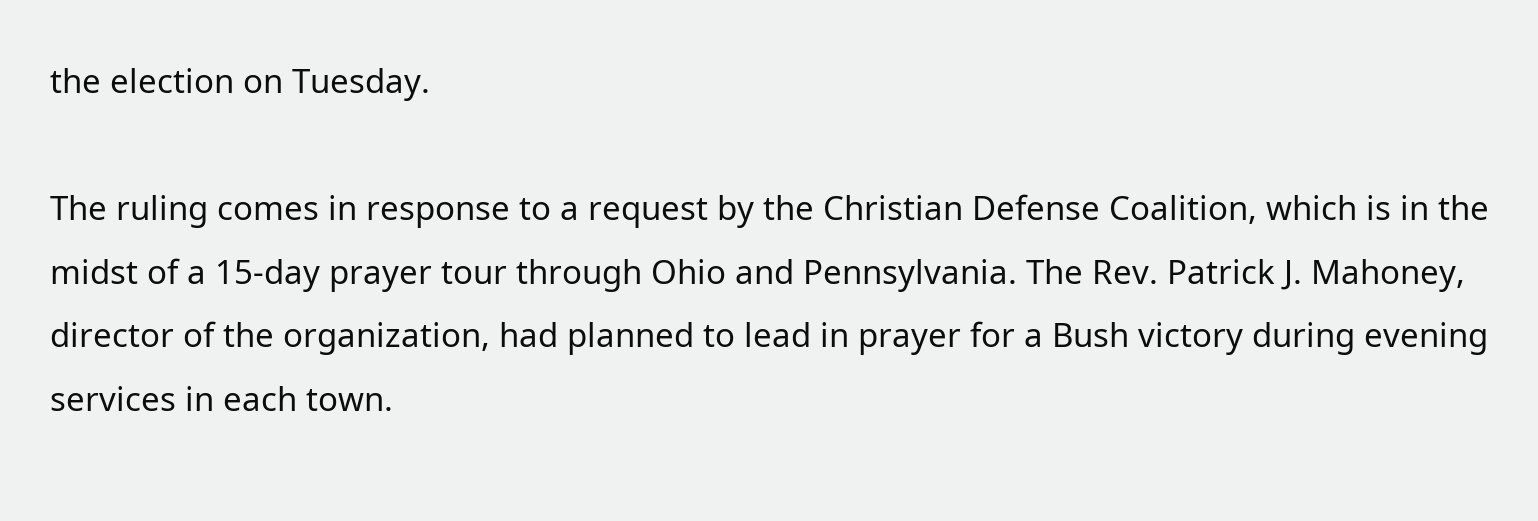the election on Tuesday.

The ruling comes in response to a request by the Christian Defense Coalition, which is in the midst of a 15-day prayer tour through Ohio and Pennsylvania. The Rev. Patrick J. Mahoney, director of the organization, had planned to lead in prayer for a Bush victory during evening services in each town.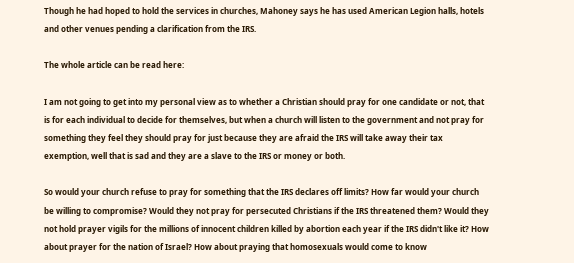Though he had hoped to hold the services in churches, Mahoney says he has used American Legion halls, hotels and other venues pending a clarification from the IRS.

The whole article can be read here:

I am not going to get into my personal view as to whether a Christian should pray for one candidate or not, that is for each individual to decide for themselves, but when a church will listen to the government and not pray for something they feel they should pray for just because they are afraid the IRS will take away their tax exemption, well that is sad and they are a slave to the IRS or money or both.

So would your church refuse to pray for something that the IRS declares off limits? How far would your church be willing to compromise? Would they not pray for persecuted Christians if the IRS threatened them? Would they not hold prayer vigils for the millions of innocent children killed by abortion each year if the IRS didn't like it? How about prayer for the nation of Israel? How about praying that homosexuals would come to know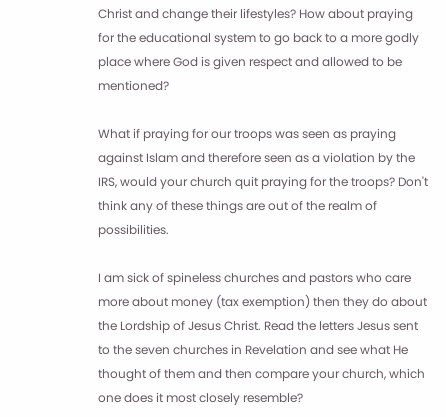Christ and change their lifestyles? How about praying for the educational system to go back to a more godly place where God is given respect and allowed to be mentioned?

What if praying for our troops was seen as praying against Islam and therefore seen as a violation by the IRS, would your church quit praying for the troops? Don't think any of these things are out of the realm of possibilities.

I am sick of spineless churches and pastors who care more about money (tax exemption) then they do about the Lordship of Jesus Christ. Read the letters Jesus sent to the seven churches in Revelation and see what He thought of them and then compare your church, which one does it most closely resemble?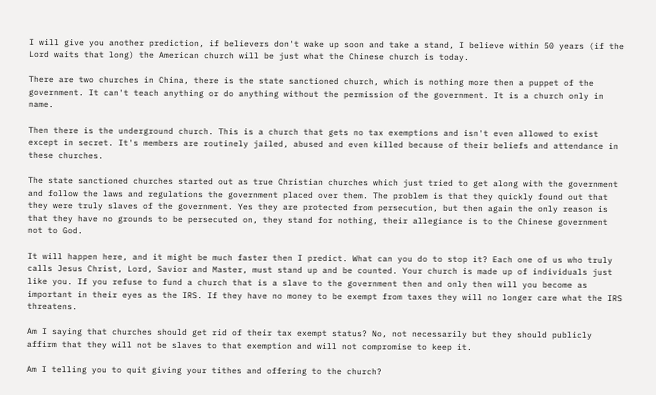I will give you another prediction, if believers don't wake up soon and take a stand, I believe within 50 years (if the Lord waits that long) the American church will be just what the Chinese church is today.

There are two churches in China, there is the state sanctioned church, which is nothing more then a puppet of the government. It can't teach anything or do anything without the permission of the government. It is a church only in name.

Then there is the underground church. This is a church that gets no tax exemptions and isn't even allowed to exist except in secret. It's members are routinely jailed, abused and even killed because of their beliefs and attendance in these churches.

The state sanctioned churches started out as true Christian churches which just tried to get along with the government and follow the laws and regulations the government placed over them. The problem is that they quickly found out that they were truly slaves of the government. Yes they are protected from persecution, but then again the only reason is that they have no grounds to be persecuted on, they stand for nothing, their allegiance is to the Chinese government not to God.

It will happen here, and it might be much faster then I predict. What can you do to stop it? Each one of us who truly calls Jesus Christ, Lord, Savior and Master, must stand up and be counted. Your church is made up of individuals just like you. If you refuse to fund a church that is a slave to the government then and only then will you become as important in their eyes as the IRS. If they have no money to be exempt from taxes they will no longer care what the IRS threatens.

Am I saying that churches should get rid of their tax exempt status? No, not necessarily but they should publicly affirm that they will not be slaves to that exemption and will not compromise to keep it.

Am I telling you to quit giving your tithes and offering to the church?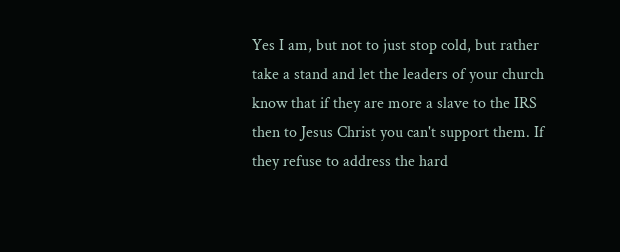Yes I am, but not to just stop cold, but rather take a stand and let the leaders of your church know that if they are more a slave to the IRS then to Jesus Christ you can't support them. If they refuse to address the hard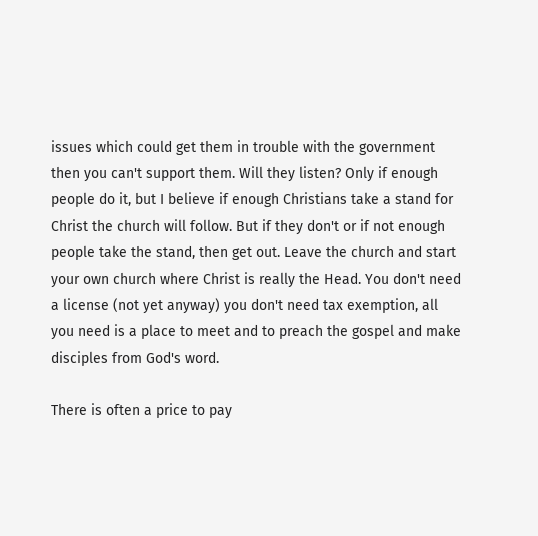issues which could get them in trouble with the government then you can't support them. Will they listen? Only if enough people do it, but I believe if enough Christians take a stand for Christ the church will follow. But if they don't or if not enough people take the stand, then get out. Leave the church and start your own church where Christ is really the Head. You don't need a license (not yet anyway) you don't need tax exemption, all you need is a place to meet and to preach the gospel and make disciples from God's word.

There is often a price to pay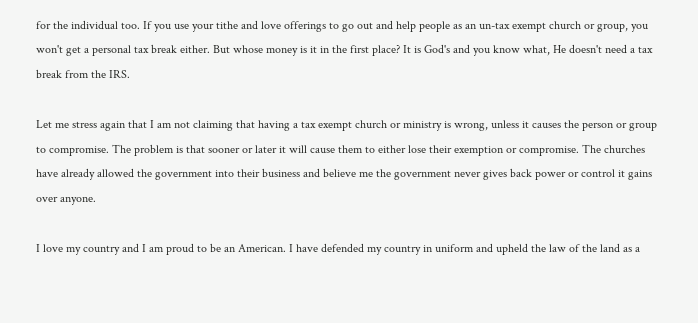for the individual too. If you use your tithe and love offerings to go out and help people as an un-tax exempt church or group, you won't get a personal tax break either. But whose money is it in the first place? It is God's and you know what, He doesn't need a tax break from the IRS.

Let me stress again that I am not claiming that having a tax exempt church or ministry is wrong, unless it causes the person or group to compromise. The problem is that sooner or later it will cause them to either lose their exemption or compromise. The churches have already allowed the government into their business and believe me the government never gives back power or control it gains over anyone.

I love my country and I am proud to be an American. I have defended my country in uniform and upheld the law of the land as a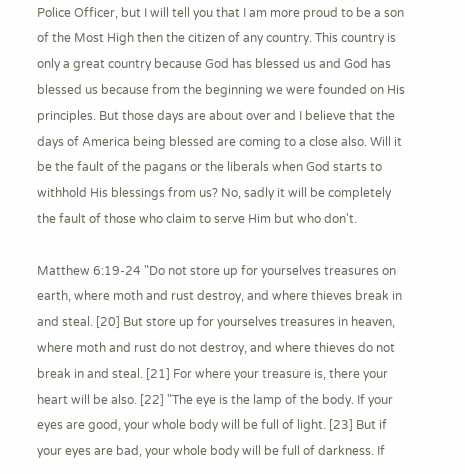Police Officer, but I will tell you that I am more proud to be a son of the Most High then the citizen of any country. This country is only a great country because God has blessed us and God has blessed us because from the beginning we were founded on His principles. But those days are about over and I believe that the days of America being blessed are coming to a close also. Will it be the fault of the pagans or the liberals when God starts to withhold His blessings from us? No, sadly it will be completely the fault of those who claim to serve Him but who don't.

Matthew 6:19-24 "Do not store up for yourselves treasures on earth, where moth and rust destroy, and where thieves break in and steal. [20] But store up for yourselves treasures in heaven, where moth and rust do not destroy, and where thieves do not break in and steal. [21] For where your treasure is, there your heart will be also. [22] "The eye is the lamp of the body. If your eyes are good, your whole body will be full of light. [23] But if your eyes are bad, your whole body will be full of darkness. If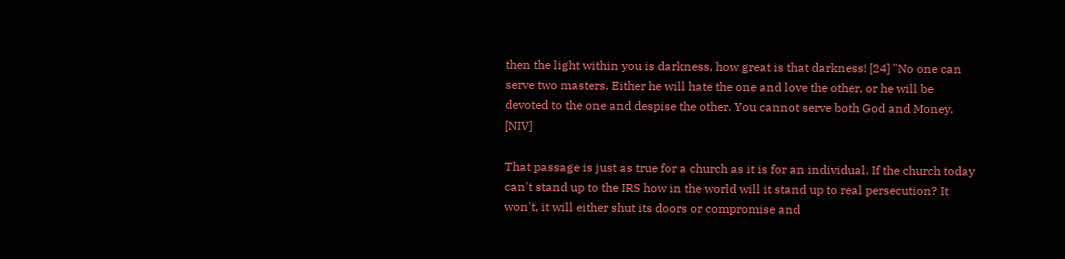then the light within you is darkness, how great is that darkness! [24] "No one can serve two masters. Either he will hate the one and love the other, or he will be devoted to the one and despise the other. You cannot serve both God and Money. [NIV]

That passage is just as true for a church as it is for an individual. If the church today can't stand up to the IRS how in the world will it stand up to real persecution? It won't, it will either shut its doors or compromise and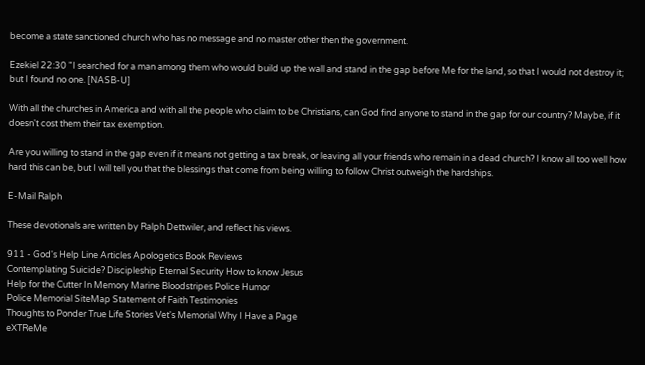become a state sanctioned church who has no message and no master other then the government.

Ezekiel 22:30 "I searched for a man among them who would build up the wall and stand in the gap before Me for the land, so that I would not destroy it; but I found no one. [NASB-U]

With all the churches in America and with all the people who claim to be Christians, can God find anyone to stand in the gap for our country? Maybe, if it doesn't cost them their tax exemption.

Are you willing to stand in the gap even if it means not getting a tax break, or leaving all your friends who remain in a dead church? I know all too well how hard this can be, but I will tell you that the blessings that come from being willing to follow Christ outweigh the hardships.

E-Mail Ralph

These devotionals are written by Ralph Dettwiler, and reflect his views.

911 - God's Help Line Articles Apologetics Book Reviews
Contemplating Suicide? Discipleship Eternal Security How to know Jesus
Help for the Cutter In Memory Marine Bloodstripes Police Humor
Police Memorial SiteMap Statement of Faith Testimonies
Thoughts to Ponder True Life Stories Vet's Memorial Why I Have a Page
eXTReMe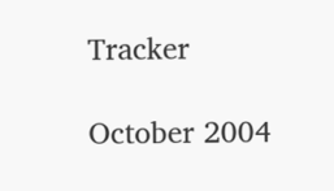Tracker

October 2004